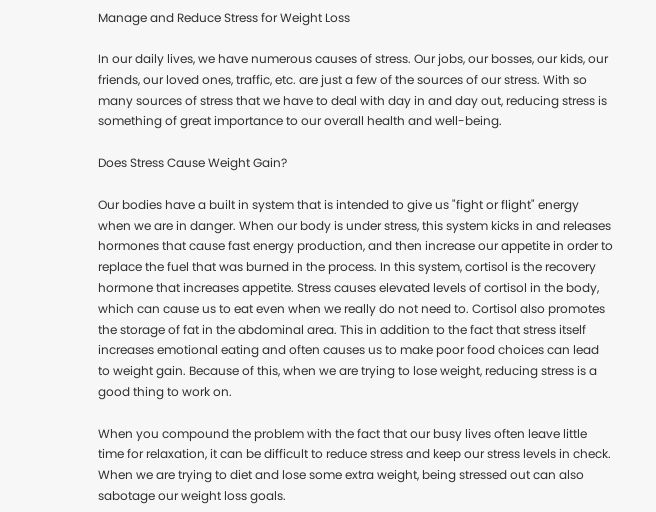Manage and Reduce Stress for Weight Loss

In our daily lives, we have numerous causes of stress. Our jobs, our bosses, our kids, our friends, our loved ones, traffic, etc. are just a few of the sources of our stress. With so many sources of stress that we have to deal with day in and day out, reducing stress is something of great importance to our overall health and well-being.

Does Stress Cause Weight Gain?

Our bodies have a built in system that is intended to give us "fight or flight" energy when we are in danger. When our body is under stress, this system kicks in and releases hormones that cause fast energy production, and then increase our appetite in order to replace the fuel that was burned in the process. In this system, cortisol is the recovery hormone that increases appetite. Stress causes elevated levels of cortisol in the body, which can cause us to eat even when we really do not need to. Cortisol also promotes the storage of fat in the abdominal area. This in addition to the fact that stress itself increases emotional eating and often causes us to make poor food choices can lead to weight gain. Because of this, when we are trying to lose weight, reducing stress is a good thing to work on.

When you compound the problem with the fact that our busy lives often leave little time for relaxation, it can be difficult to reduce stress and keep our stress levels in check. When we are trying to diet and lose some extra weight, being stressed out can also sabotage our weight loss goals.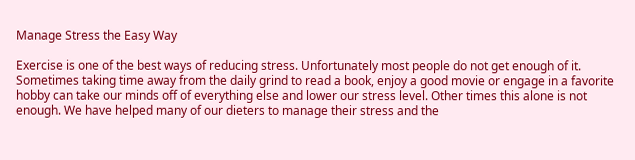Manage Stress the Easy Way

Exercise is one of the best ways of reducing stress. Unfortunately most people do not get enough of it. Sometimes taking time away from the daily grind to read a book, enjoy a good movie or engage in a favorite hobby can take our minds off of everything else and lower our stress level. Other times this alone is not enough. We have helped many of our dieters to manage their stress and the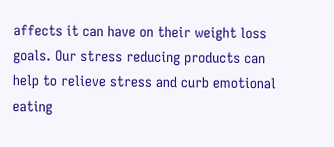affects it can have on their weight loss goals. Our stress reducing products can help to relieve stress and curb emotional eating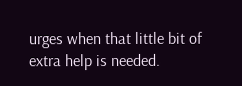urges when that little bit of extra help is needed.